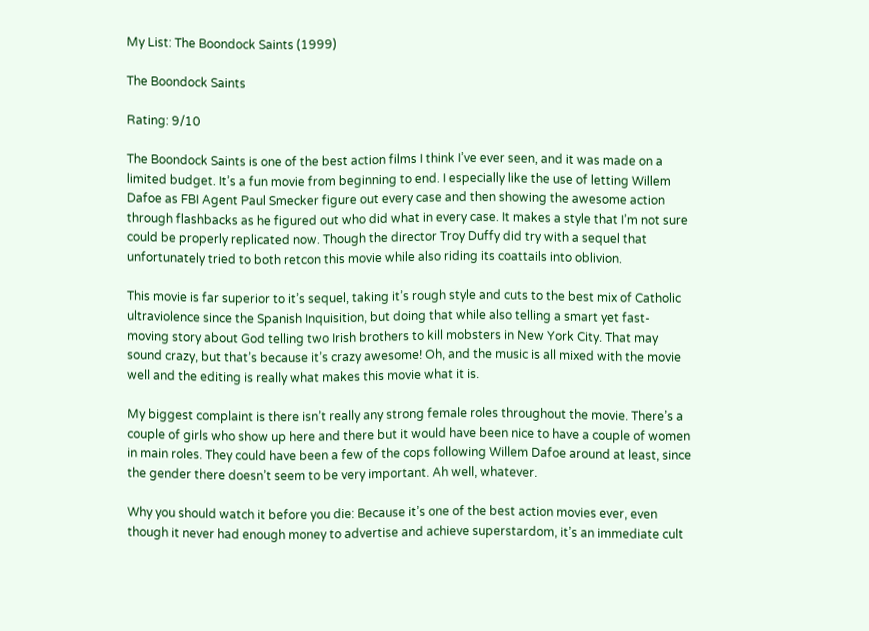My List: The Boondock Saints (1999)

The Boondock Saints

Rating: 9/10

The Boondock Saints is one of the best action films I think I’ve ever seen, and it was made on a limited budget. It’s a fun movie from beginning to end. I especially like the use of letting Willem Dafoe as FBI Agent Paul Smecker figure out every case and then showing the awesome action through flashbacks as he figured out who did what in every case. It makes a style that I’m not sure could be properly replicated now. Though the director Troy Duffy did try with a sequel that unfortunately tried to both retcon this movie while also riding its coattails into oblivion.

This movie is far superior to it’s sequel, taking it’s rough style and cuts to the best mix of Catholic ultraviolence since the Spanish Inquisition, but doing that while also telling a smart yet fast-moving story about God telling two Irish brothers to kill mobsters in New York City. That may sound crazy, but that’s because it’s crazy awesome! Oh, and the music is all mixed with the movie well and the editing is really what makes this movie what it is.

My biggest complaint is there isn’t really any strong female roles throughout the movie. There’s a couple of girls who show up here and there but it would have been nice to have a couple of women in main roles. They could have been a few of the cops following Willem Dafoe around at least, since the gender there doesn’t seem to be very important. Ah well, whatever.

Why you should watch it before you die: Because it’s one of the best action movies ever, even though it never had enough money to advertise and achieve superstardom, it’s an immediate cult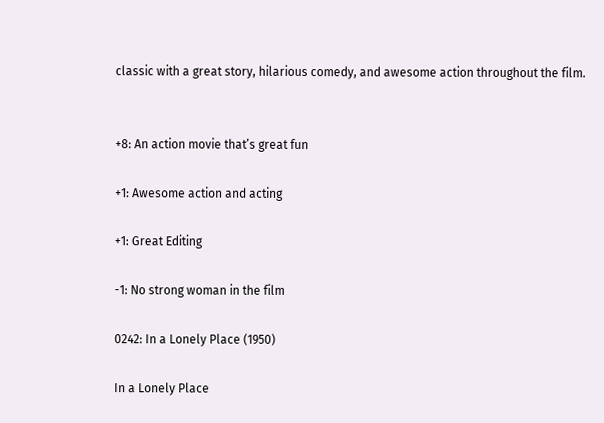classic with a great story, hilarious comedy, and awesome action throughout the film.


+8: An action movie that’s great fun

+1: Awesome action and acting

+1: Great Editing

-1: No strong woman in the film

0242: In a Lonely Place (1950)

In a Lonely Place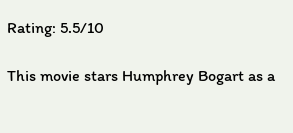Rating: 5.5/10

This movie stars Humphrey Bogart as a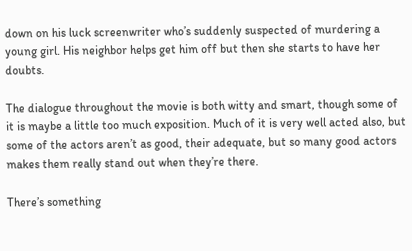down on his luck screenwriter who’s suddenly suspected of murdering a young girl. His neighbor helps get him off but then she starts to have her doubts.

The dialogue throughout the movie is both witty and smart, though some of it is maybe a little too much exposition. Much of it is very well acted also, but some of the actors aren’t as good, their adequate, but so many good actors makes them really stand out when they’re there.

There’s something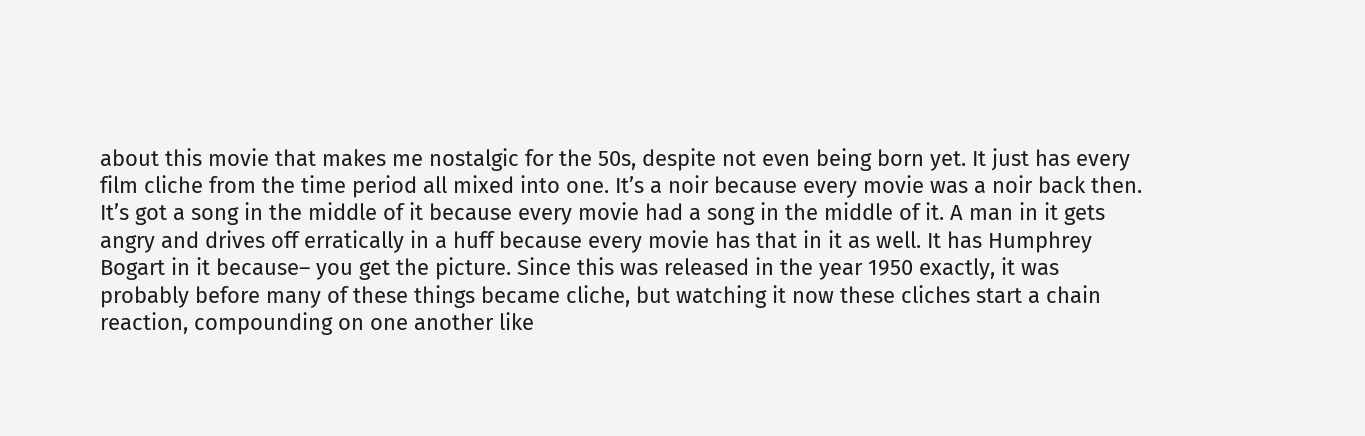about this movie that makes me nostalgic for the 50s, despite not even being born yet. It just has every film cliche from the time period all mixed into one. It’s a noir because every movie was a noir back then. It’s got a song in the middle of it because every movie had a song in the middle of it. A man in it gets angry and drives off erratically in a huff because every movie has that in it as well. It has Humphrey Bogart in it because– you get the picture. Since this was released in the year 1950 exactly, it was probably before many of these things became cliche, but watching it now these cliches start a chain reaction, compounding on one another like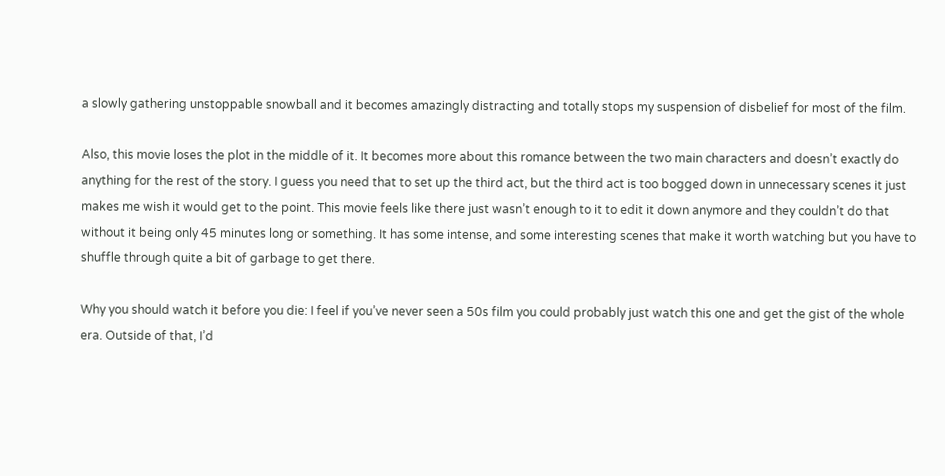a slowly gathering unstoppable snowball and it becomes amazingly distracting and totally stops my suspension of disbelief for most of the film.

Also, this movie loses the plot in the middle of it. It becomes more about this romance between the two main characters and doesn’t exactly do anything for the rest of the story. I guess you need that to set up the third act, but the third act is too bogged down in unnecessary scenes it just makes me wish it would get to the point. This movie feels like there just wasn’t enough to it to edit it down anymore and they couldn’t do that without it being only 45 minutes long or something. It has some intense, and some interesting scenes that make it worth watching but you have to shuffle through quite a bit of garbage to get there.

Why you should watch it before you die: I feel if you’ve never seen a 50s film you could probably just watch this one and get the gist of the whole era. Outside of that, I’d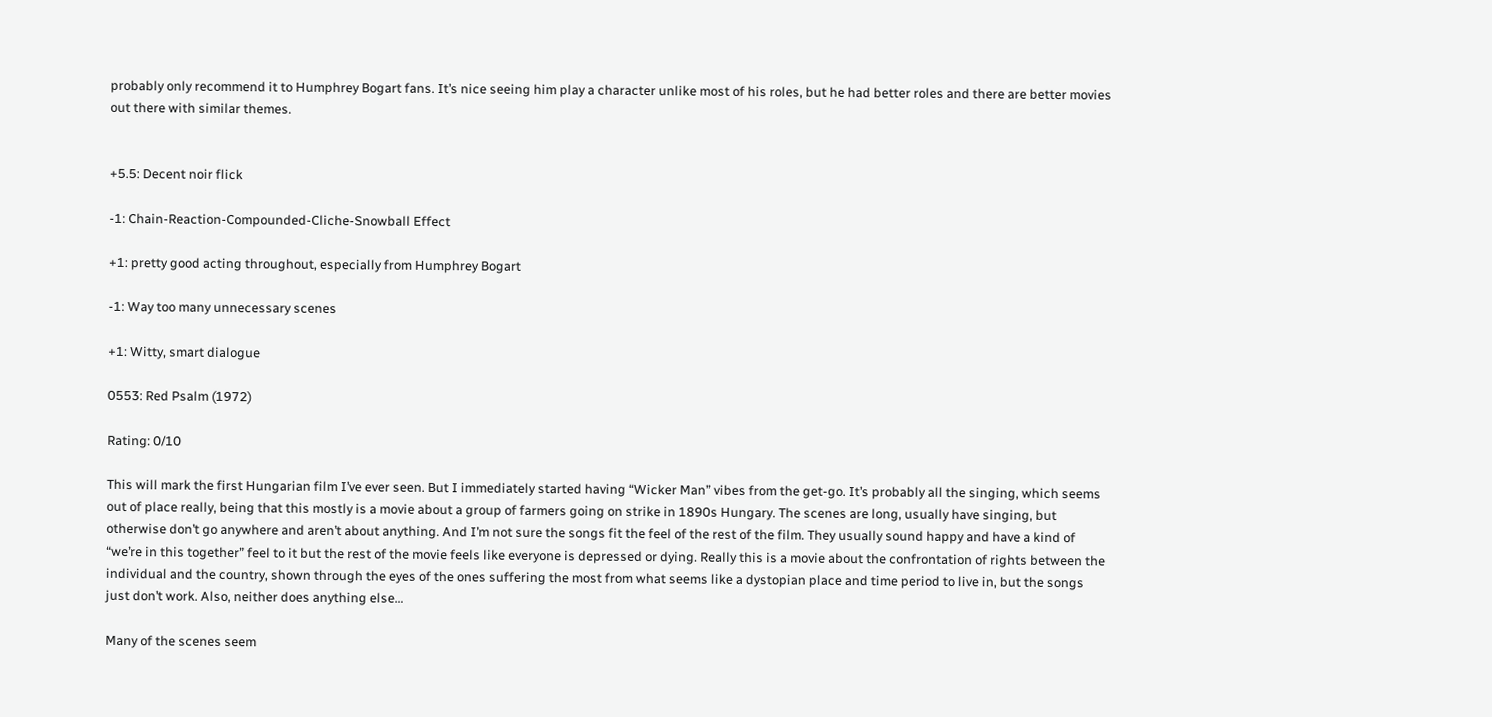probably only recommend it to Humphrey Bogart fans. It’s nice seeing him play a character unlike most of his roles, but he had better roles and there are better movies out there with similar themes.


+5.5: Decent noir flick

-1: Chain-Reaction-Compounded-Cliche-Snowball Effect

+1: pretty good acting throughout, especially from Humphrey Bogart

-1: Way too many unnecessary scenes

+1: Witty, smart dialogue

0553: Red Psalm (1972)

Rating: 0/10

This will mark the first Hungarian film I’ve ever seen. But I immediately started having “Wicker Man” vibes from the get-go. It’s probably all the singing, which seems out of place really, being that this mostly is a movie about a group of farmers going on strike in 1890s Hungary. The scenes are long, usually have singing, but otherwise don’t go anywhere and aren’t about anything. And I’m not sure the songs fit the feel of the rest of the film. They usually sound happy and have a kind of “we’re in this together” feel to it but the rest of the movie feels like everyone is depressed or dying. Really this is a movie about the confrontation of rights between the individual and the country, shown through the eyes of the ones suffering the most from what seems like a dystopian place and time period to live in, but the songs just don’t work. Also, neither does anything else…

Many of the scenes seem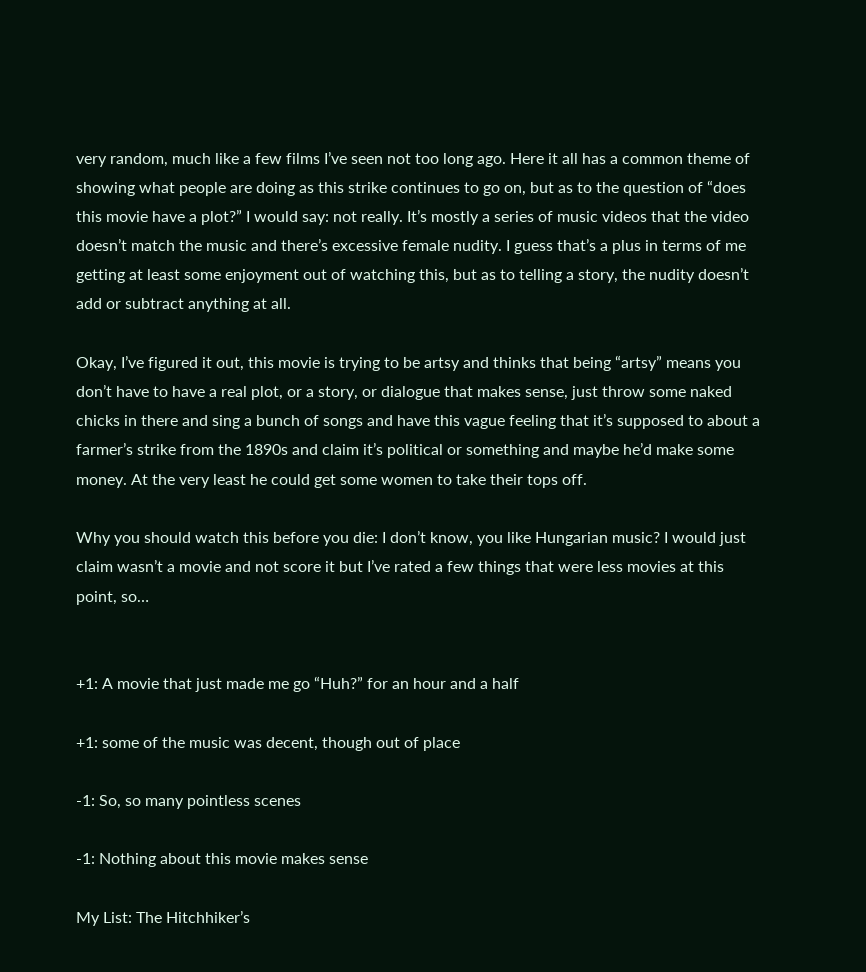very random, much like a few films I’ve seen not too long ago. Here it all has a common theme of showing what people are doing as this strike continues to go on, but as to the question of “does this movie have a plot?” I would say: not really. It’s mostly a series of music videos that the video doesn’t match the music and there’s excessive female nudity. I guess that’s a plus in terms of me getting at least some enjoyment out of watching this, but as to telling a story, the nudity doesn’t add or subtract anything at all.

Okay, I’ve figured it out, this movie is trying to be artsy and thinks that being “artsy” means you don’t have to have a real plot, or a story, or dialogue that makes sense, just throw some naked chicks in there and sing a bunch of songs and have this vague feeling that it’s supposed to about a farmer’s strike from the 1890s and claim it’s political or something and maybe he’d make some money. At the very least he could get some women to take their tops off.

Why you should watch this before you die: I don’t know, you like Hungarian music? I would just claim wasn’t a movie and not score it but I’ve rated a few things that were less movies at this point, so…


+1: A movie that just made me go “Huh?” for an hour and a half

+1: some of the music was decent, though out of place

-1: So, so many pointless scenes

-1: Nothing about this movie makes sense

My List: The Hitchhiker’s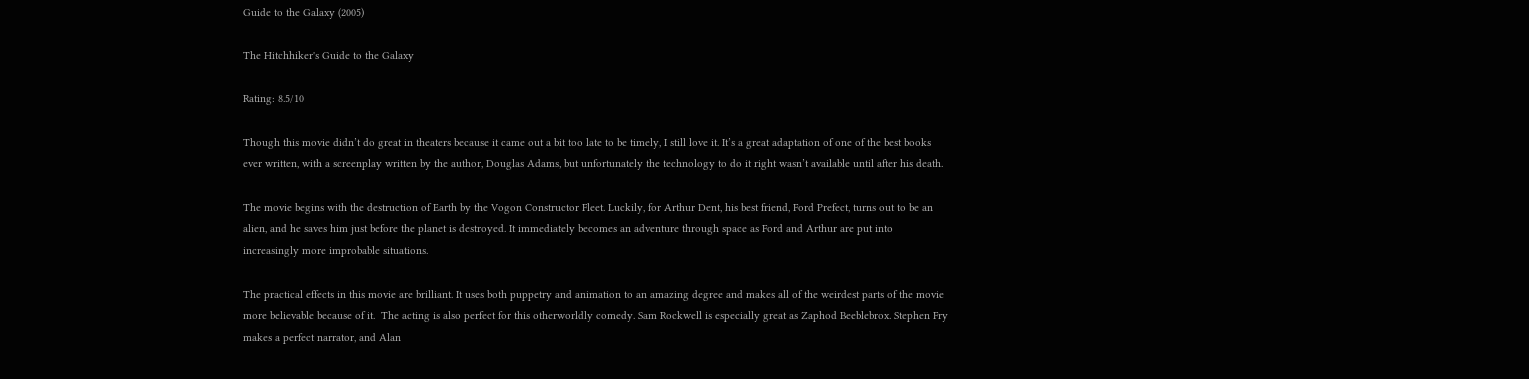Guide to the Galaxy (2005)

The Hitchhiker's Guide to the Galaxy

Rating: 8.5/10

Though this movie didn’t do great in theaters because it came out a bit too late to be timely, I still love it. It’s a great adaptation of one of the best books ever written, with a screenplay written by the author, Douglas Adams, but unfortunately the technology to do it right wasn’t available until after his death.

The movie begins with the destruction of Earth by the Vogon Constructor Fleet. Luckily, for Arthur Dent, his best friend, Ford Prefect, turns out to be an alien, and he saves him just before the planet is destroyed. It immediately becomes an adventure through space as Ford and Arthur are put into increasingly more improbable situations.

The practical effects in this movie are brilliant. It uses both puppetry and animation to an amazing degree and makes all of the weirdest parts of the movie more believable because of it.  The acting is also perfect for this otherworldly comedy. Sam Rockwell is especially great as Zaphod Beeblebrox. Stephen Fry makes a perfect narrator, and Alan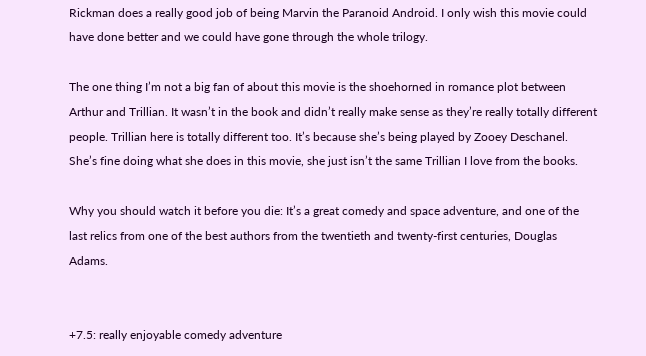Rickman does a really good job of being Marvin the Paranoid Android. I only wish this movie could have done better and we could have gone through the whole trilogy.

The one thing I’m not a big fan of about this movie is the shoehorned in romance plot between Arthur and Trillian. It wasn’t in the book and didn’t really make sense as they’re really totally different people. Trillian here is totally different too. It’s because she’s being played by Zooey Deschanel. She’s fine doing what she does in this movie, she just isn’t the same Trillian I love from the books.

Why you should watch it before you die: It’s a great comedy and space adventure, and one of the last relics from one of the best authors from the twentieth and twenty-first centuries, Douglas Adams.


+7.5: really enjoyable comedy adventure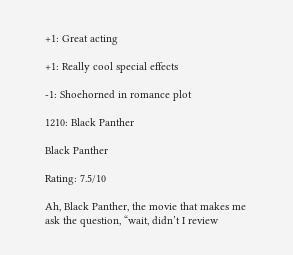+1: Great acting

+1: Really cool special effects

-1: Shoehorned in romance plot

1210: Black Panther

Black Panther

Rating: 7.5/10

Ah, Black Panther, the movie that makes me ask the question, “wait, didn’t I review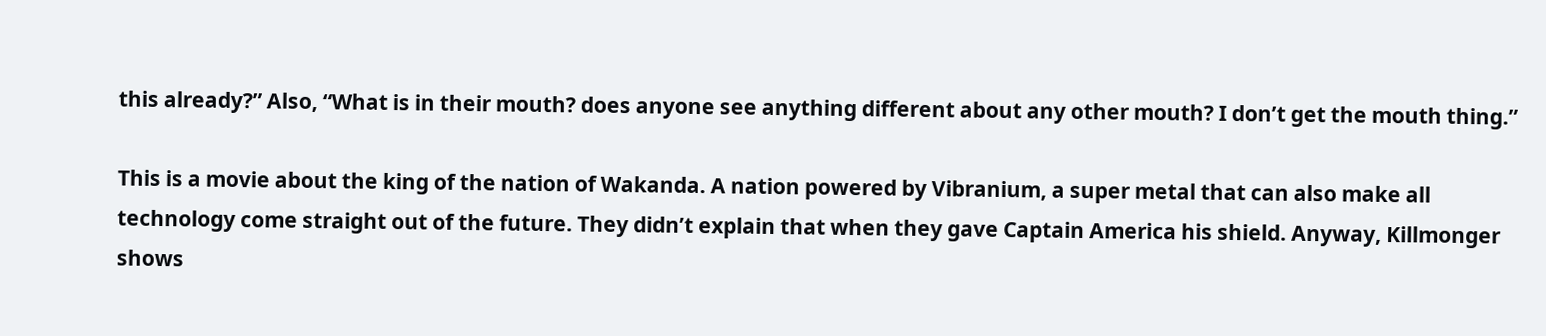this already?” Also, “What is in their mouth? does anyone see anything different about any other mouth? I don’t get the mouth thing.”

This is a movie about the king of the nation of Wakanda. A nation powered by Vibranium, a super metal that can also make all technology come straight out of the future. They didn’t explain that when they gave Captain America his shield. Anyway, Killmonger shows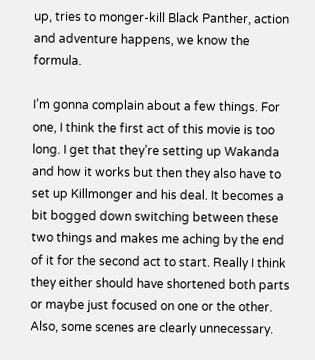up, tries to monger-kill Black Panther, action and adventure happens, we know the formula.

I’m gonna complain about a few things. For one, I think the first act of this movie is too long. I get that they’re setting up Wakanda and how it works but then they also have to set up Killmonger and his deal. It becomes a bit bogged down switching between these two things and makes me aching by the end of it for the second act to start. Really I think they either should have shortened both parts or maybe just focused on one or the other. Also, some scenes are clearly unnecessary.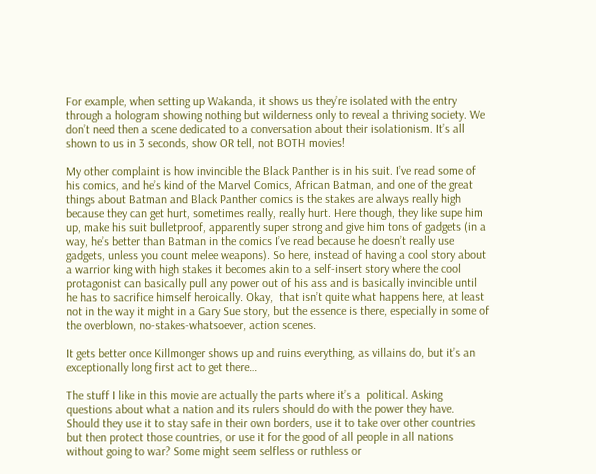For example, when setting up Wakanda, it shows us they’re isolated with the entry through a hologram showing nothing but wilderness only to reveal a thriving society. We don’t need then a scene dedicated to a conversation about their isolationism. It’s all shown to us in 3 seconds, show OR tell, not BOTH movies!

My other complaint is how invincible the Black Panther is in his suit. I’ve read some of his comics, and he’s kind of the Marvel Comics, African Batman, and one of the great things about Batman and Black Panther comics is the stakes are always really high because they can get hurt, sometimes really, really hurt. Here though, they like supe him up, make his suit bulletproof, apparently super strong and give him tons of gadgets (in a way, he’s better than Batman in the comics I’ve read because he doesn’t really use gadgets, unless you count melee weapons). So here, instead of having a cool story about a warrior king with high stakes it becomes akin to a self-insert story where the cool protagonist can basically pull any power out of his ass and is basically invincible until he has to sacrifice himself heroically. Okay,  that isn’t quite what happens here, at least not in the way it might in a Gary Sue story, but the essence is there, especially in some of the overblown, no-stakes-whatsoever, action scenes.

It gets better once Killmonger shows up and ruins everything, as villains do, but it’s an exceptionally long first act to get there…

The stuff I like in this movie are actually the parts where it’s a  political. Asking questions about what a nation and its rulers should do with the power they have. Should they use it to stay safe in their own borders, use it to take over other countries but then protect those countries, or use it for the good of all people in all nations without going to war? Some might seem selfless or ruthless or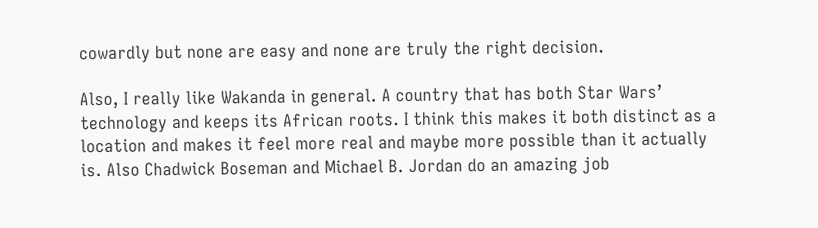cowardly but none are easy and none are truly the right decision.

Also, I really like Wakanda in general. A country that has both Star Wars’ technology and keeps its African roots. I think this makes it both distinct as a location and makes it feel more real and maybe more possible than it actually is. Also Chadwick Boseman and Michael B. Jordan do an amazing job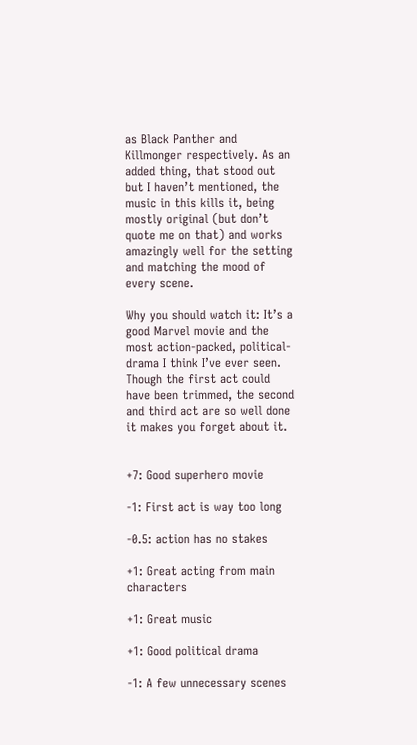as Black Panther and Killmonger respectively. As an added thing, that stood out but I haven’t mentioned, the music in this kills it, being mostly original (but don’t quote me on that) and works amazingly well for the setting and matching the mood of every scene.

Why you should watch it: It’s a good Marvel movie and the most action-packed, political-drama I think I’ve ever seen. Though the first act could have been trimmed, the second and third act are so well done it makes you forget about it.


+7: Good superhero movie

-1: First act is way too long

-0.5: action has no stakes

+1: Great acting from main characters

+1: Great music

+1: Good political drama

-1: A few unnecessary scenes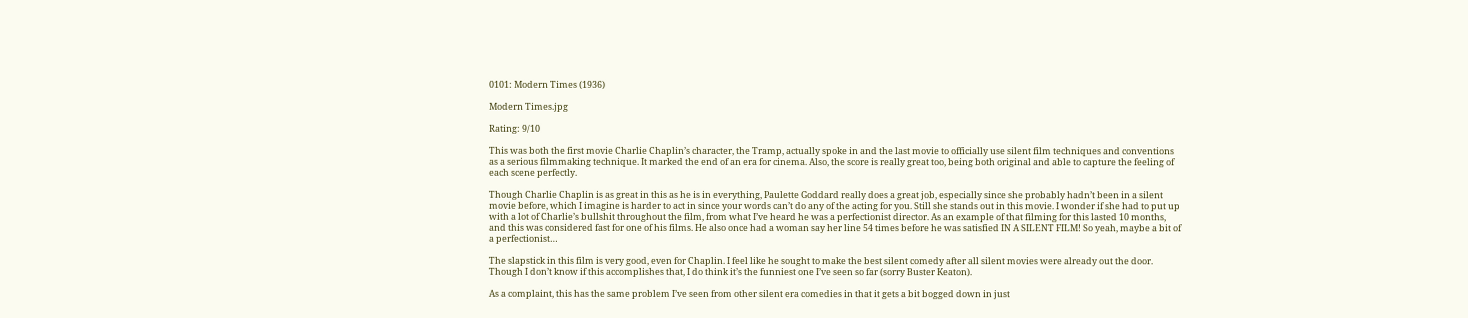0101: Modern Times (1936)

Modern Times.jpg

Rating: 9/10

This was both the first movie Charlie Chaplin’s character, the Tramp, actually spoke in and the last movie to officially use silent film techniques and conventions as a serious filmmaking technique. It marked the end of an era for cinema. Also, the score is really great too, being both original and able to capture the feeling of each scene perfectly.

Though Charlie Chaplin is as great in this as he is in everything, Paulette Goddard really does a great job, especially since she probably hadn’t been in a silent movie before, which I imagine is harder to act in since your words can’t do any of the acting for you. Still she stands out in this movie. I wonder if she had to put up with a lot of Charlie’s bullshit throughout the film, from what I’ve heard he was a perfectionist director. As an example of that filming for this lasted 10 months, and this was considered fast for one of his films. He also once had a woman say her line 54 times before he was satisfied IN A SILENT FILM! So yeah, maybe a bit of a perfectionist…

The slapstick in this film is very good, even for Chaplin. I feel like he sought to make the best silent comedy after all silent movies were already out the door. Though I don’t know if this accomplishes that, I do think it’s the funniest one I’ve seen so far (sorry Buster Keaton).

As a complaint, this has the same problem I’ve seen from other silent era comedies in that it gets a bit bogged down in just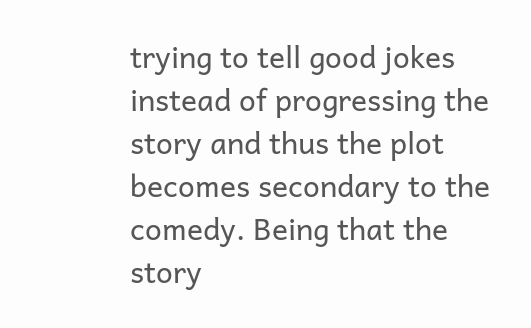trying to tell good jokes instead of progressing the story and thus the plot becomes secondary to the comedy. Being that the story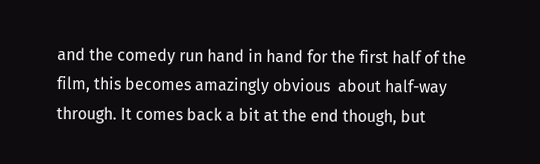and the comedy run hand in hand for the first half of the film, this becomes amazingly obvious  about half-way through. It comes back a bit at the end though, but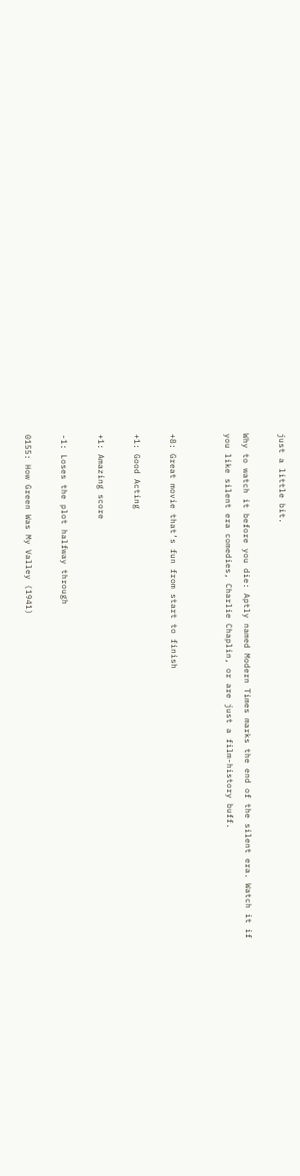just a little bit.

Why to watch it before you die: Aptly named Modern Times marks the end of the silent era. Watch it if you like silent era comedies, Charlie Chaplin, or are just a film-history buff.


+8: Great movie that’s fun from start to finish

+1: Good Acting

+1: Amazing score

-1: Loses the plot halfway through

0155: How Green Was My Valley (1941)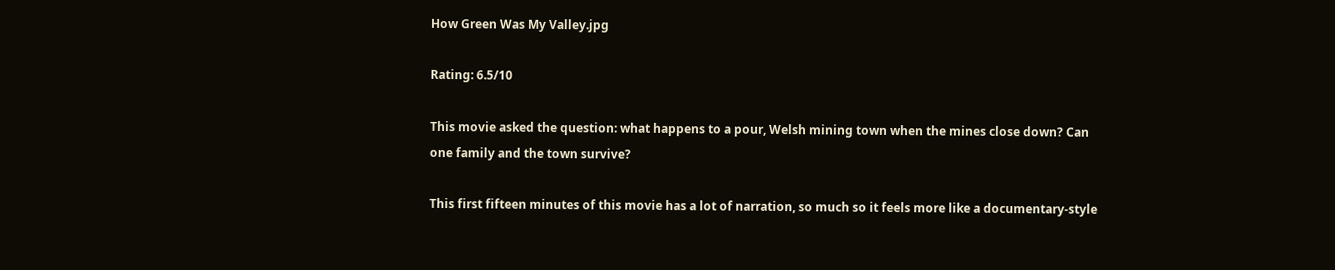How Green Was My Valley.jpg

Rating: 6.5/10

This movie asked the question: what happens to a pour, Welsh mining town when the mines close down? Can one family and the town survive?

This first fifteen minutes of this movie has a lot of narration, so much so it feels more like a documentary-style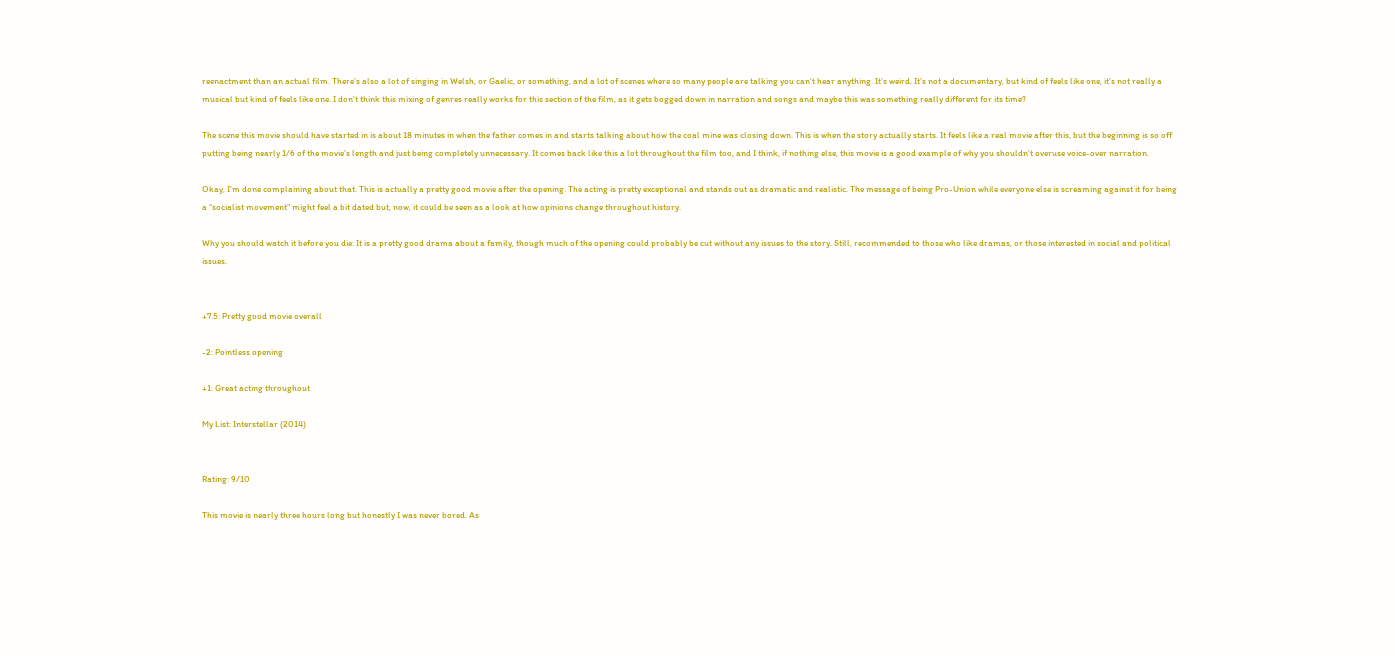reenactment than an actual film. There’s also a lot of singing in Welsh, or Gaelic, or something, and a lot of scenes where so many people are talking you can’t hear anything. It’s weird. It’s not a documentary, but kind of feels like one, it’s not really a musical but kind of feels like one. I don’t think this mixing of genres really works for this section of the film, as it gets bogged down in narration and songs and maybe this was something really different for its time?

The scene this movie should have started in is about 18 minutes in when the father comes in and starts talking about how the coal mine was closing down. This is when the story actually starts. It feels like a real movie after this, but the beginning is so off putting being nearly 1/6 of the movie’s length and just being completely unnecessary. It comes back like this a lot throughout the film too, and I think, if nothing else, this movie is a good example of why you shouldn’t overuse voice-over narration.

Okay, I’m done complaining about that. This is actually a pretty good movie after the opening. The acting is pretty exceptional and stands out as dramatic and realistic. The message of being Pro-Union while everyone else is screaming against it for being a “socialist movement” might feel a bit dated but, now, it could be seen as a look at how opinions change throughout history.

Why you should watch it before you die: It is a pretty good drama about a family, though much of the opening could probably be cut without any issues to the story. Still, recommended to those who like dramas, or those interested in social and political issues.


+7.5: Pretty good movie overall

-2: Pointless opening

+1: Great acting throughout

My List: Interstellar (2014)


Rating: 9/10

This movie is nearly three hours long but honestly I was never bored. As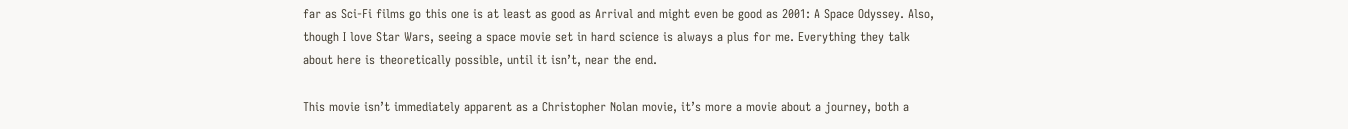far as Sci-Fi films go this one is at least as good as Arrival and might even be good as 2001: A Space Odyssey. Also, though I love Star Wars, seeing a space movie set in hard science is always a plus for me. Everything they talk about here is theoretically possible, until it isn’t, near the end.

This movie isn’t immediately apparent as a Christopher Nolan movie, it’s more a movie about a journey, both a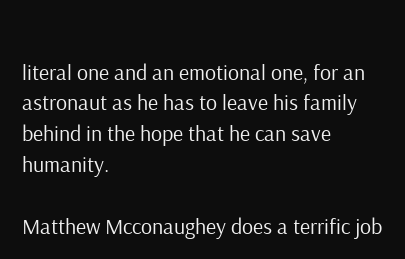literal one and an emotional one, for an astronaut as he has to leave his family behind in the hope that he can save humanity.

Matthew Mcconaughey does a terrific job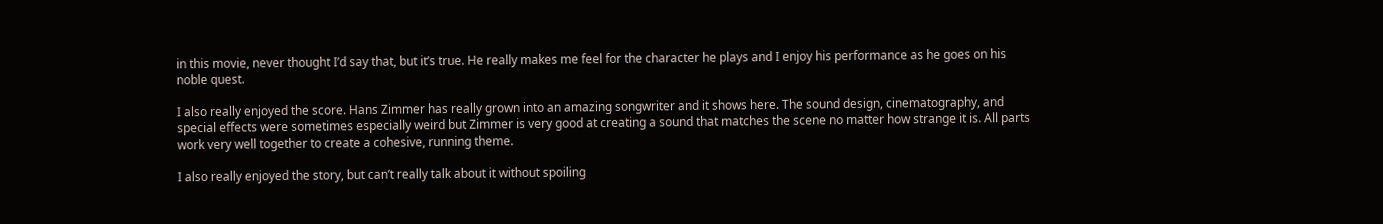in this movie, never thought I’d say that, but it’s true. He really makes me feel for the character he plays and I enjoy his performance as he goes on his noble quest.

I also really enjoyed the score. Hans Zimmer has really grown into an amazing songwriter and it shows here. The sound design, cinematography, and special effects were sometimes especially weird but Zimmer is very good at creating a sound that matches the scene no matter how strange it is. All parts work very well together to create a cohesive, running theme.

I also really enjoyed the story, but can’t really talk about it without spoiling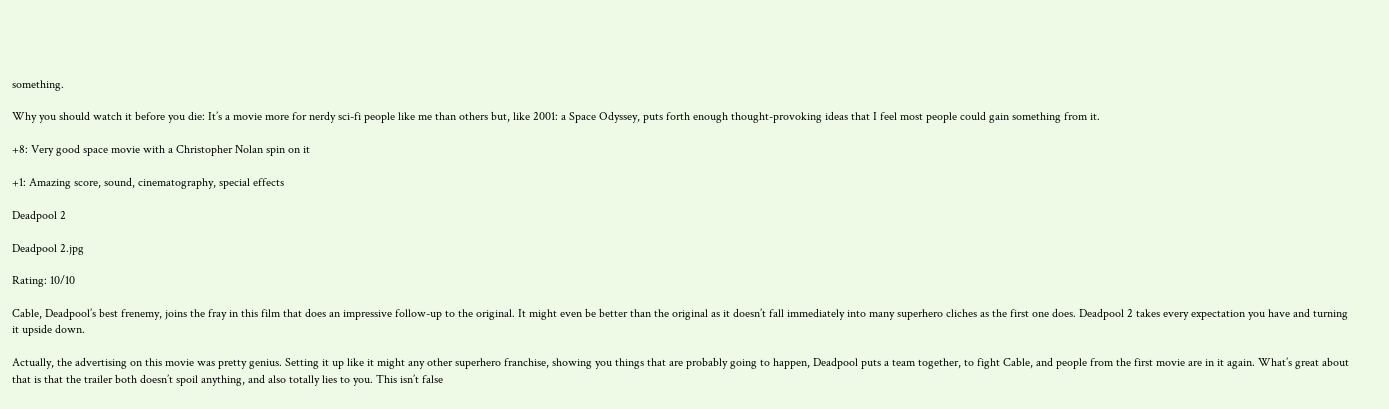something.

Why you should watch it before you die: It’s a movie more for nerdy sci-fi people like me than others but, like 2001: a Space Odyssey, puts forth enough thought-provoking ideas that I feel most people could gain something from it.

+8: Very good space movie with a Christopher Nolan spin on it

+1: Amazing score, sound, cinematography, special effects

Deadpool 2

Deadpool 2.jpg

Rating: 10/10

Cable, Deadpool’s best frenemy, joins the fray in this film that does an impressive follow-up to the original. It might even be better than the original as it doesn’t fall immediately into many superhero cliches as the first one does. Deadpool 2 takes every expectation you have and turning it upside down.

Actually, the advertising on this movie was pretty genius. Setting it up like it might any other superhero franchise, showing you things that are probably going to happen, Deadpool puts a team together, to fight Cable, and people from the first movie are in it again. What’s great about that is that the trailer both doesn’t spoil anything, and also totally lies to you. This isn’t false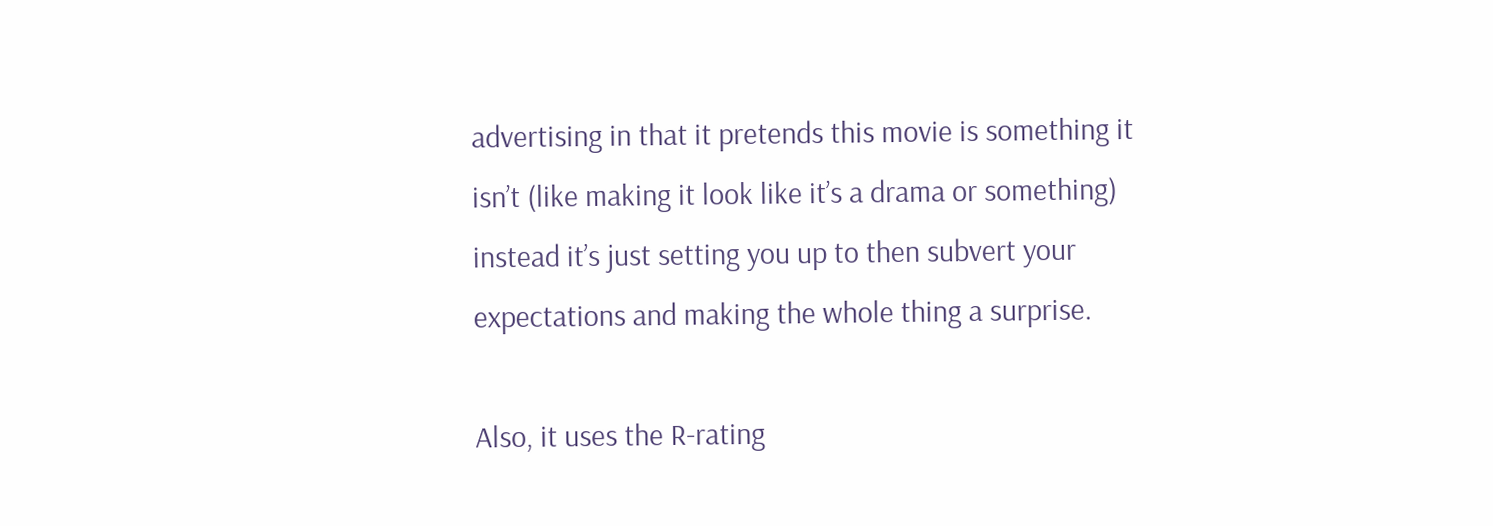advertising in that it pretends this movie is something it isn’t (like making it look like it’s a drama or something) instead it’s just setting you up to then subvert your expectations and making the whole thing a surprise.

Also, it uses the R-rating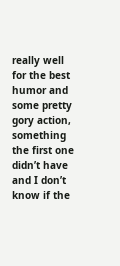really well for the best humor and some pretty gory action, something the first one didn’t have and I don’t know if the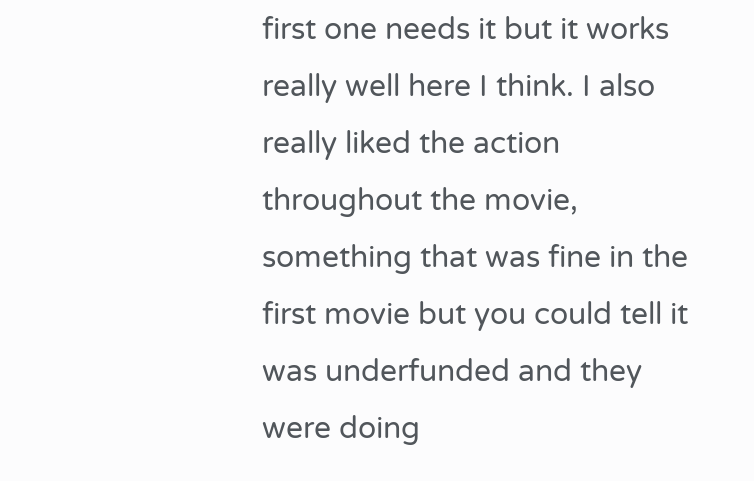first one needs it but it works really well here I think. I also really liked the action throughout the movie, something that was fine in the first movie but you could tell it was underfunded and they were doing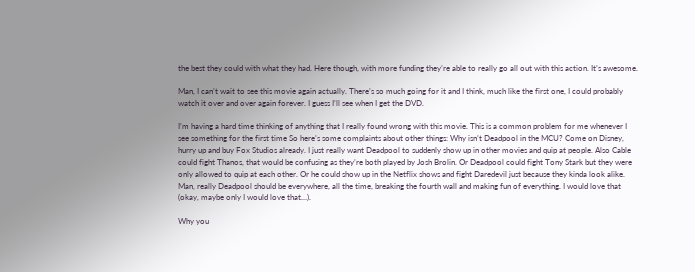the best they could with what they had. Here though, with more funding they’re able to really go all out with this action. It’s awesome.

Man, I can’t wait to see this movie again actually. There’s so much going for it and I think, much like the first one, I could probably watch it over and over again forever. I guess I’ll see when I get the DVD.

I’m having a hard time thinking of anything that I really found wrong with this movie. This is a common problem for me whenever I see something for the first time So here’s some complaints about other things: Why isn’t Deadpool in the MCU? Come on Disney, hurry up and buy Fox Studios already. I just really want Deadpool to suddenly show up in other movies and quip at people. Also Cable could fight Thanos, that would be confusing as they’re both played by Josh Brolin. Or Deadpool could fight Tony Stark but they were only allowed to quip at each other. Or he could show up in the Netflix shows and fight Daredevil just because they kinda look alike. Man, really Deadpool should be everywhere, all the time, breaking the fourth wall and making fun of everything. I would love that (okay, maybe only I would love that…).

Why you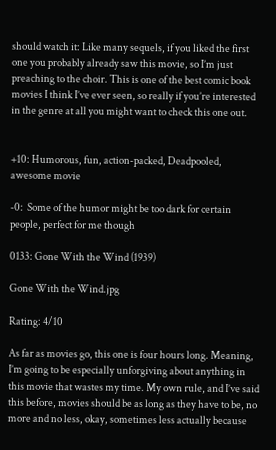should watch it: Like many sequels, if you liked the first one you probably already saw this movie, so I’m just preaching to the choir. This is one of the best comic book movies I think I’ve ever seen, so really if you’re interested in the genre at all you might want to check this one out.


+10: Humorous, fun, action-packed, Deadpooled, awesome movie

-0:  Some of the humor might be too dark for certain people, perfect for me though

0133: Gone With the Wind (1939)

Gone With the Wind.jpg

Rating: 4/10

As far as movies go, this one is four hours long. Meaning, I’m going to be especially unforgiving about anything in this movie that wastes my time. My own rule, and I’ve said this before, movies should be as long as they have to be, no more and no less, okay, sometimes less actually because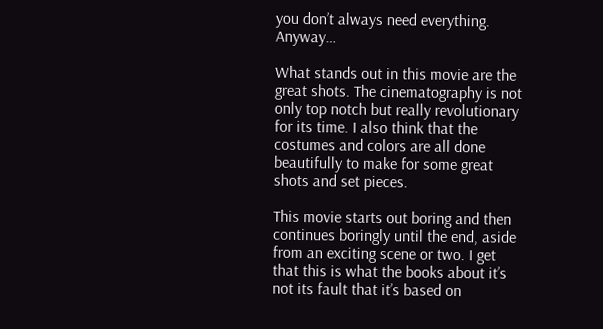you don’t always need everything. Anyway…

What stands out in this movie are the great shots. The cinematography is not only top notch but really revolutionary for its time. I also think that the costumes and colors are all done beautifully to make for some great shots and set pieces.

This movie starts out boring and then continues boringly until the end, aside from an exciting scene or two. I get that this is what the books about it’s not its fault that it’s based on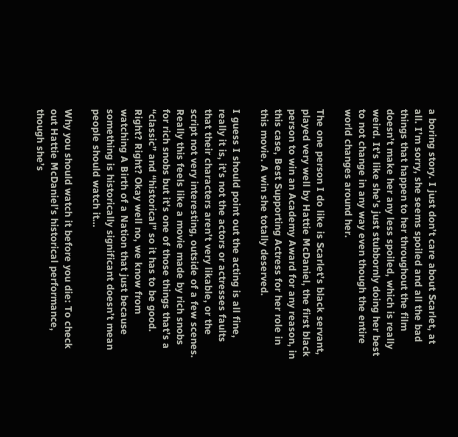a boring story. I just don’t care about Scarlet, at all. I’m sorry, she seems spoiled and all the bad things that happen to her throughout the film doesn’t make her any less spoiled, which is really weird. It’s like she’s just stubbornly doing her best to not change in any way even though the entire world changes around her.

The one person I do like is Scarlet’s black servant, played very well by Hattie McDaniel, the first black person to win an Academy Award for any reason, in this case, Best Supporting Actress for her role in this movie. A win she totally deserved.

I guess I should point out the acting is all fine, really it is, it’s not the actors or actresses faults that their characters aren’t very likable, or the script not very interesting, outside of a few scenes. Really this feels like a movie made by rich snobs for rich snobs but it’s one of those things that’s a “classic” and “historical” so it has to be good. Right? Right? Okay well no, we know from watching A Birth of a Nation that just because something is historically significant doesn’t mean people should watch it…

Why you should watch it before you die: To check out Hattie McDaniel’s historical performance, though she’s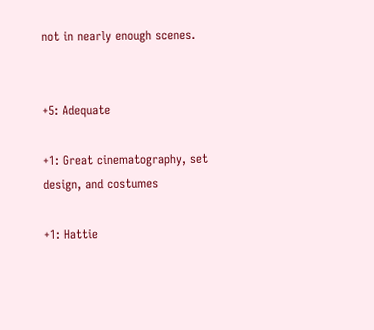not in nearly enough scenes.


+5: Adequate

+1: Great cinematography, set design, and costumes

+1: Hattie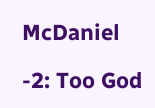McDaniel

-2: Too God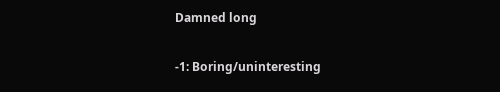Damned long

-1: Boring/uninteresting